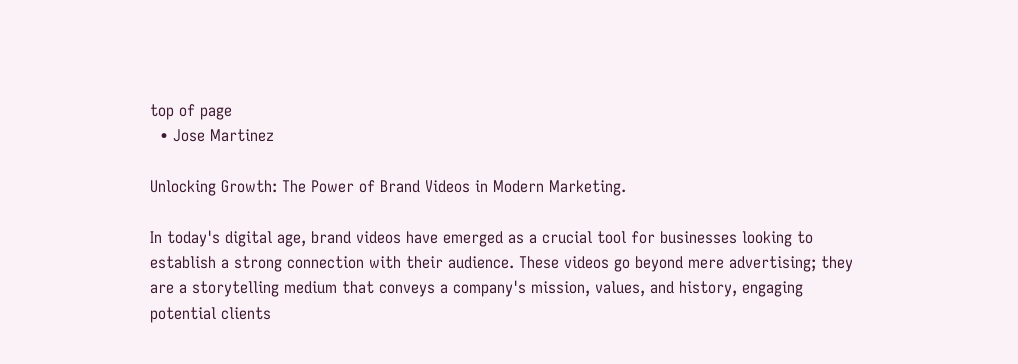top of page
  • Jose Martinez

Unlocking Growth: The Power of Brand Videos in Modern Marketing.

In today's digital age, brand videos have emerged as a crucial tool for businesses looking to establish a strong connection with their audience. These videos go beyond mere advertising; they are a storytelling medium that conveys a company's mission, values, and history, engaging potential clients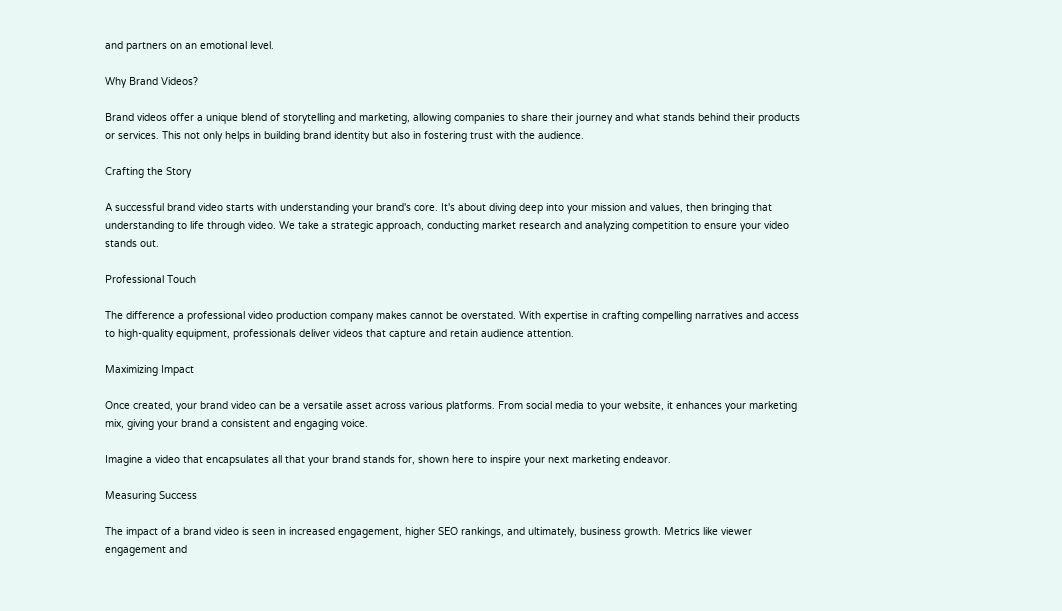and partners on an emotional level.

Why Brand Videos?

Brand videos offer a unique blend of storytelling and marketing, allowing companies to share their journey and what stands behind their products or services. This not only helps in building brand identity but also in fostering trust with the audience.

Crafting the Story

A successful brand video starts with understanding your brand's core. It's about diving deep into your mission and values, then bringing that understanding to life through video. We take a strategic approach, conducting market research and analyzing competition to ensure your video stands out.

Professional Touch

The difference a professional video production company makes cannot be overstated. With expertise in crafting compelling narratives and access to high-quality equipment, professionals deliver videos that capture and retain audience attention.

Maximizing Impact

Once created, your brand video can be a versatile asset across various platforms. From social media to your website, it enhances your marketing mix, giving your brand a consistent and engaging voice.

Imagine a video that encapsulates all that your brand stands for, shown here to inspire your next marketing endeavor.

Measuring Success

The impact of a brand video is seen in increased engagement, higher SEO rankings, and ultimately, business growth. Metrics like viewer engagement and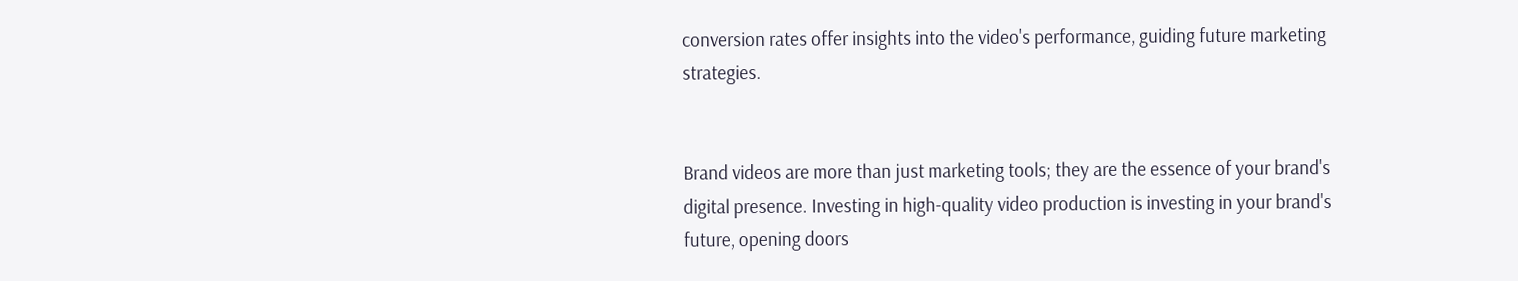conversion rates offer insights into the video's performance, guiding future marketing strategies.


Brand videos are more than just marketing tools; they are the essence of your brand's digital presence. Investing in high-quality video production is investing in your brand's future, opening doors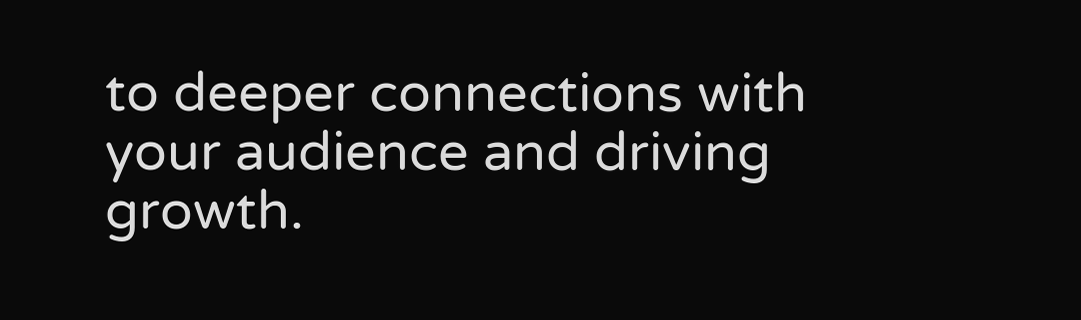to deeper connections with your audience and driving growth.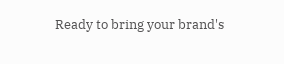Ready to bring your brand's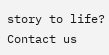story to life? Contact us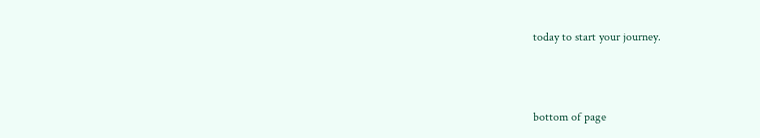today to start your journey.



bottom of page